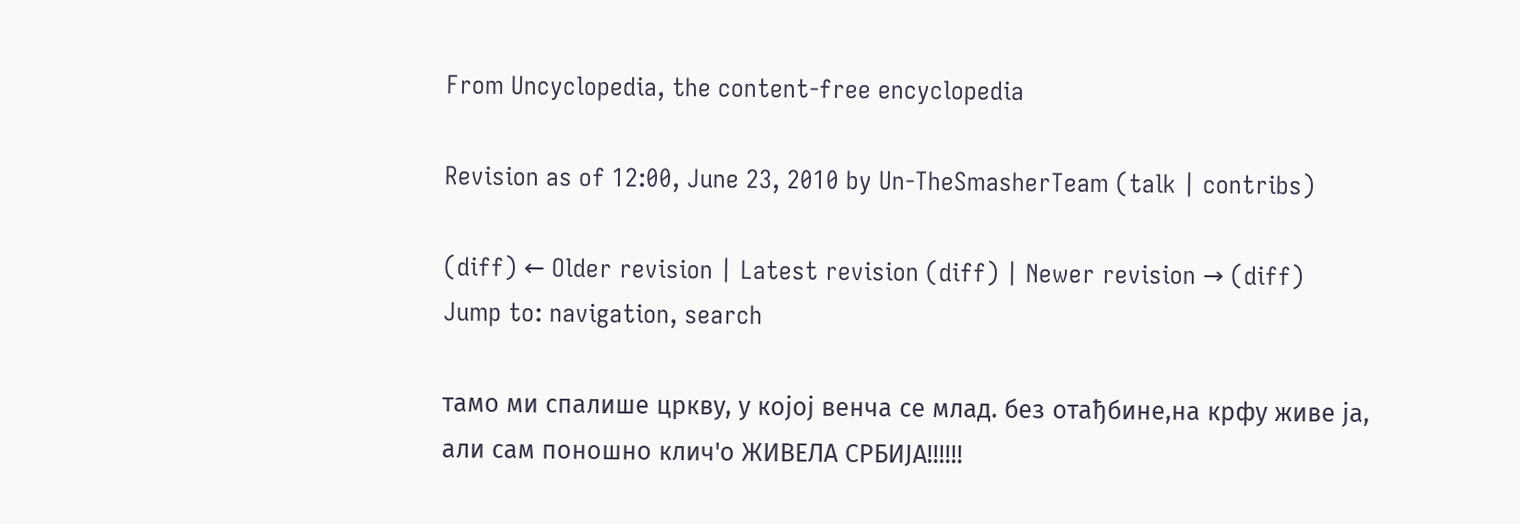From Uncyclopedia, the content-free encyclopedia

Revision as of 12:00, June 23, 2010 by Un-TheSmasherTeam (talk | contribs)

(diff) ← Older revision | Latest revision (diff) | Newer revision → (diff)
Jump to: navigation, search

тамо ми спалише цркву, у којој венча се млад. без отађбине,на крфу живе ја, али сам поношно клич'о ЖИВЕЛА СРБИЈА!!!!!!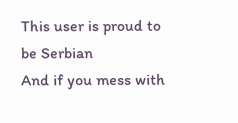This user is proud to be Serbian
And if you mess with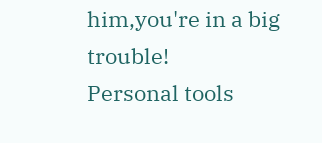him,you're in a big trouble!
Personal tools